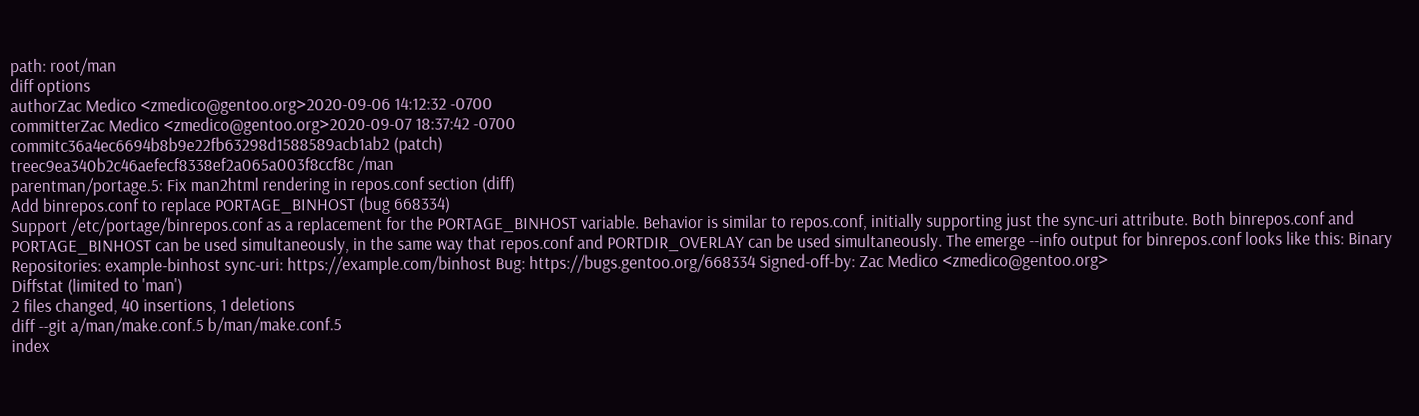path: root/man
diff options
authorZac Medico <zmedico@gentoo.org>2020-09-06 14:12:32 -0700
committerZac Medico <zmedico@gentoo.org>2020-09-07 18:37:42 -0700
commitc36a4ec6694b8b9e22fb63298d1588589acb1ab2 (patch)
treec9ea340b2c46aefecf8338ef2a065a003f8ccf8c /man
parentman/portage.5: Fix man2html rendering in repos.conf section (diff)
Add binrepos.conf to replace PORTAGE_BINHOST (bug 668334)
Support /etc/portage/binrepos.conf as a replacement for the PORTAGE_BINHOST variable. Behavior is similar to repos.conf, initially supporting just the sync-uri attribute. Both binrepos.conf and PORTAGE_BINHOST can be used simultaneously, in the same way that repos.conf and PORTDIR_OVERLAY can be used simultaneously. The emerge --info output for binrepos.conf looks like this: Binary Repositories: example-binhost sync-uri: https://example.com/binhost Bug: https://bugs.gentoo.org/668334 Signed-off-by: Zac Medico <zmedico@gentoo.org>
Diffstat (limited to 'man')
2 files changed, 40 insertions, 1 deletions
diff --git a/man/make.conf.5 b/man/make.conf.5
index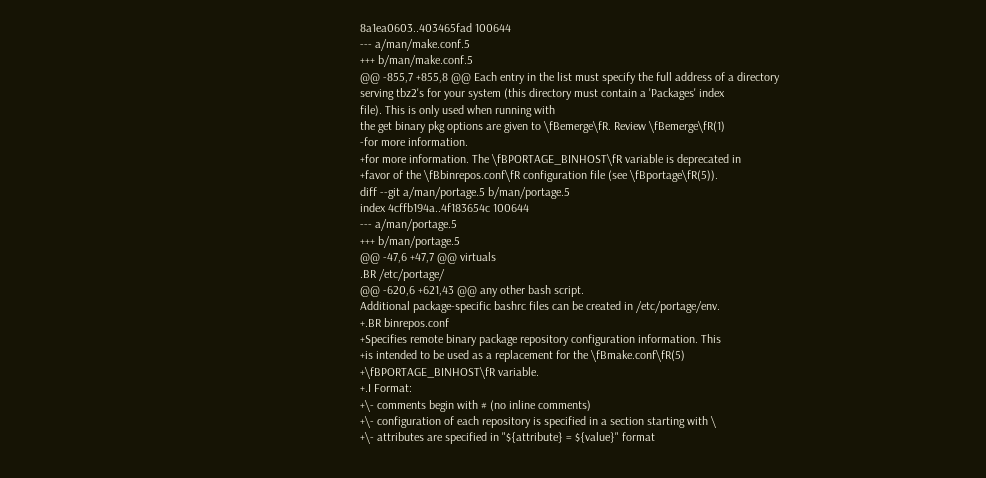8a1ea0603..403465fad 100644
--- a/man/make.conf.5
+++ b/man/make.conf.5
@@ -855,7 +855,8 @@ Each entry in the list must specify the full address of a directory
serving tbz2's for your system (this directory must contain a 'Packages' index
file). This is only used when running with
the get binary pkg options are given to \fBemerge\fR. Review \fBemerge\fR(1)
-for more information.
+for more information. The \fBPORTAGE_BINHOST\fR variable is deprecated in
+favor of the \fBbinrepos.conf\fR configuration file (see \fBportage\fR(5)).
diff --git a/man/portage.5 b/man/portage.5
index 4cffb194a..4f183654c 100644
--- a/man/portage.5
+++ b/man/portage.5
@@ -47,6 +47,7 @@ virtuals
.BR /etc/portage/
@@ -620,6 +621,43 @@ any other bash script.
Additional package-specific bashrc files can be created in /etc/portage/env.
+.BR binrepos.conf
+Specifies remote binary package repository configuration information. This
+is intended to be used as a replacement for the \fBmake.conf\fR(5)
+\fBPORTAGE_BINHOST\fR variable.
+.I Format:
+\- comments begin with # (no inline comments)
+\- configuration of each repository is specified in a section starting with \
+\- attributes are specified in "${attribute} = ${value}" format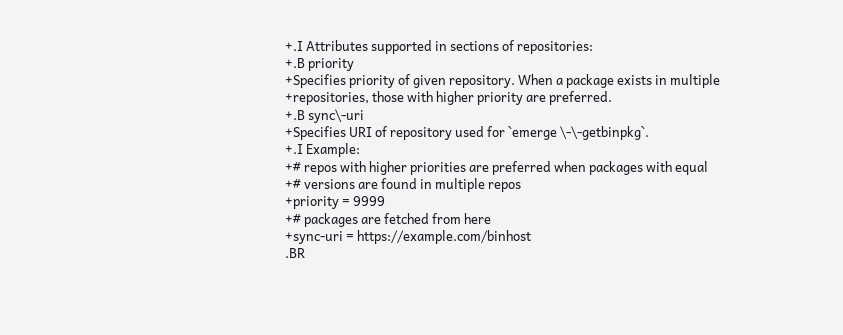+.I Attributes supported in sections of repositories:
+.B priority
+Specifies priority of given repository. When a package exists in multiple
+repositories, those with higher priority are preferred.
+.B sync\-uri
+Specifies URI of repository used for `emerge \-\-getbinpkg`.
+.I Example:
+# repos with higher priorities are preferred when packages with equal
+# versions are found in multiple repos
+priority = 9999
+# packages are fetched from here
+sync-uri = https://example.com/binhost
.BR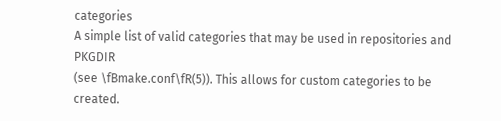categories
A simple list of valid categories that may be used in repositories and PKGDIR
(see \fBmake.conf\fR(5)). This allows for custom categories to be created.